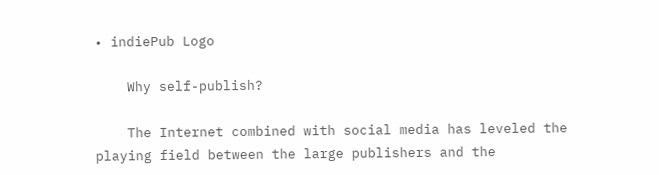• indiePub Logo

    Why self-publish?

    The Internet combined with social media has leveled the playing field between the large publishers and the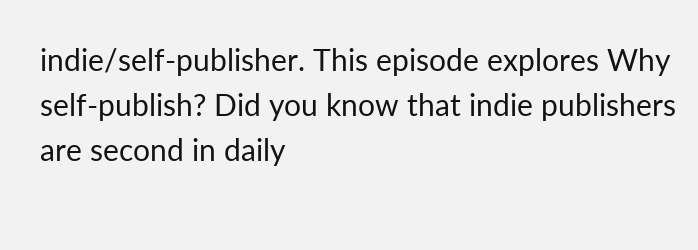indie/self-publisher. This episode explores Why self-publish? Did you know that indie publishers are second in daily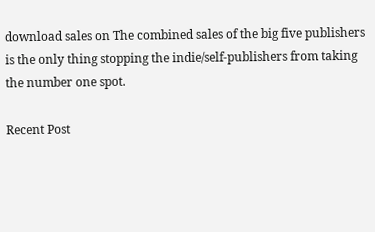download sales on The combined sales of the big five publishers is the only thing stopping the indie/self-publishers from taking the number one spot.

Recent Post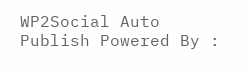WP2Social Auto Publish Powered By :